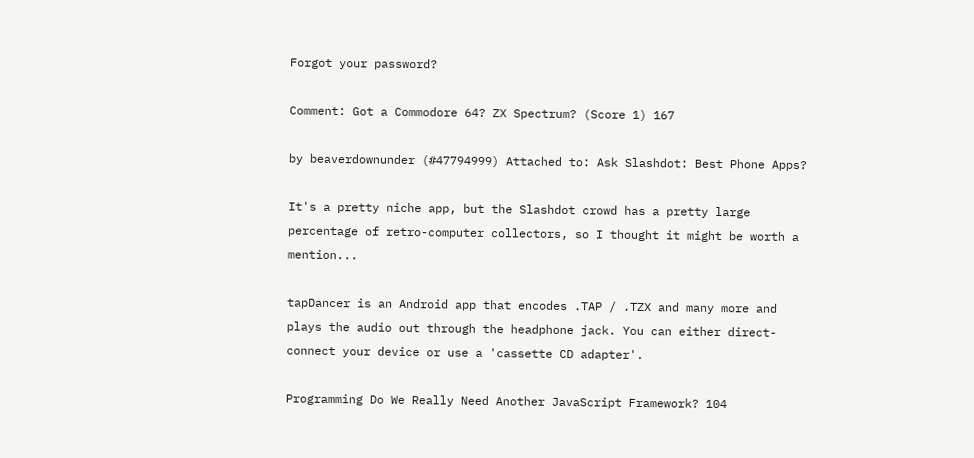Forgot your password?

Comment: Got a Commodore 64? ZX Spectrum? (Score 1) 167

by beaverdownunder (#47794999) Attached to: Ask Slashdot: Best Phone Apps?

It's a pretty niche app, but the Slashdot crowd has a pretty large percentage of retro-computer collectors, so I thought it might be worth a mention...

tapDancer is an Android app that encodes .TAP / .TZX and many more and plays the audio out through the headphone jack. You can either direct-connect your device or use a 'cassette CD adapter'.

Programming Do We Really Need Another JavaScript Framework? 104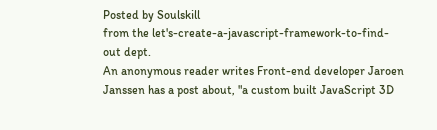Posted by Soulskill
from the let's-create-a-javascript-framework-to-find-out dept.
An anonymous reader writes Front-end developer Jaroen Janssen has a post about, "a custom built JavaScript 3D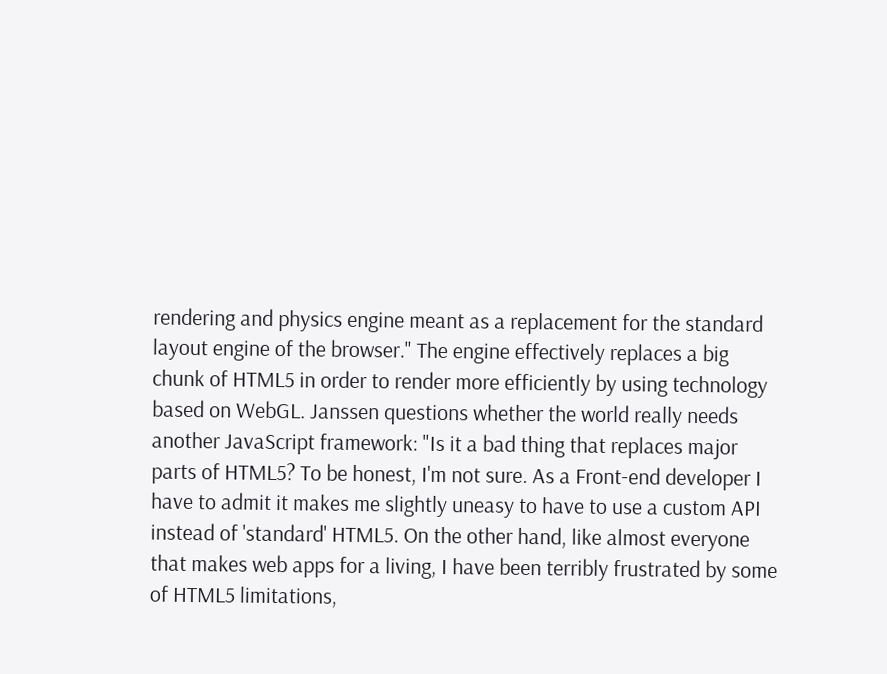rendering and physics engine meant as a replacement for the standard layout engine of the browser." The engine effectively replaces a big chunk of HTML5 in order to render more efficiently by using technology based on WebGL. Janssen questions whether the world really needs another JavaScript framework: "Is it a bad thing that replaces major parts of HTML5? To be honest, I'm not sure. As a Front-end developer I have to admit it makes me slightly uneasy to have to use a custom API instead of 'standard' HTML5. On the other hand, like almost everyone that makes web apps for a living, I have been terribly frustrated by some of HTML5 limitations,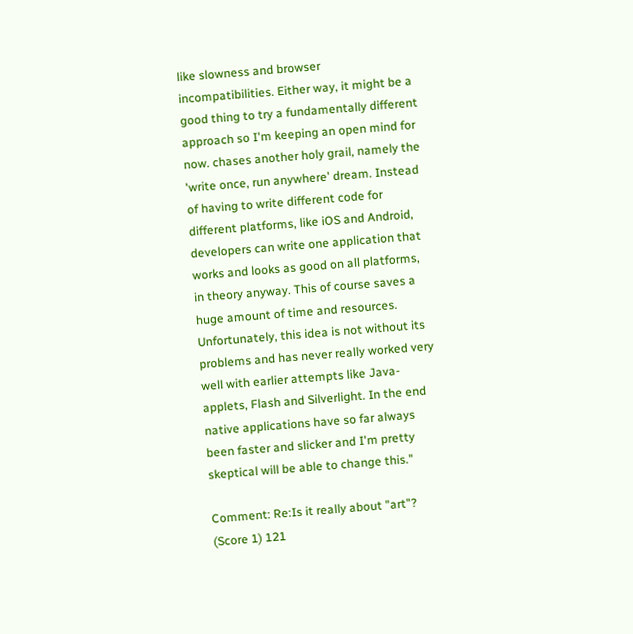like slowness and browser incompatibilities. Either way, it might be a good thing to try a fundamentally different approach so I'm keeping an open mind for now. chases another holy grail, namely the 'write once, run anywhere' dream. Instead of having to write different code for different platforms, like iOS and Android, developers can write one application that works and looks as good on all platforms, in theory anyway. This of course saves a huge amount of time and resources. Unfortunately, this idea is not without its problems and has never really worked very well with earlier attempts like Java-applets, Flash and Silverlight. In the end native applications have so far always been faster and slicker and I'm pretty skeptical will be able to change this."

Comment: Re:Is it really about "art"? (Score 1) 121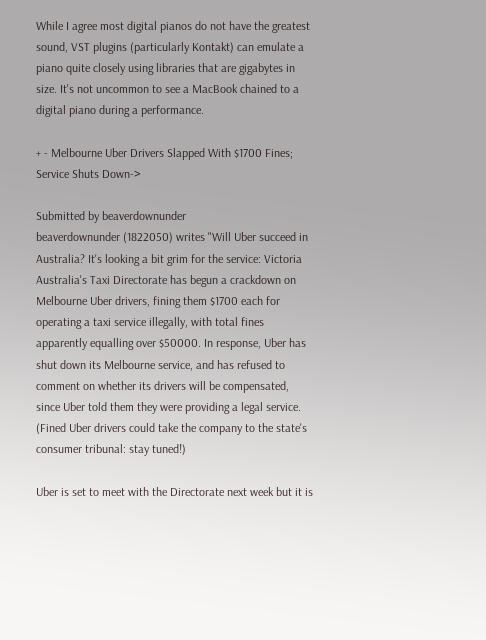While I agree most digital pianos do not have the greatest sound, VST plugins (particularly Kontakt) can emulate a piano quite closely using libraries that are gigabytes in size. It's not uncommon to see a MacBook chained to a digital piano during a performance.

+ - Melbourne Uber Drivers Slapped With $1700 Fines; Service Shuts Down->

Submitted by beaverdownunder
beaverdownunder (1822050) writes "Will Uber succeed in Australia? It's looking a bit grim for the service: Victoria Australia's Taxi Directorate has begun a crackdown on Melbourne Uber drivers, fining them $1700 each for operating a taxi service illegally, with total fines apparently equalling over $50000. In response, Uber has shut down its Melbourne service, and has refused to comment on whether its drivers will be compensated, since Uber told them they were providing a legal service. (Fined Uber drivers could take the company to the state's consumer tribunal: stay tuned!)

Uber is set to meet with the Directorate next week but it is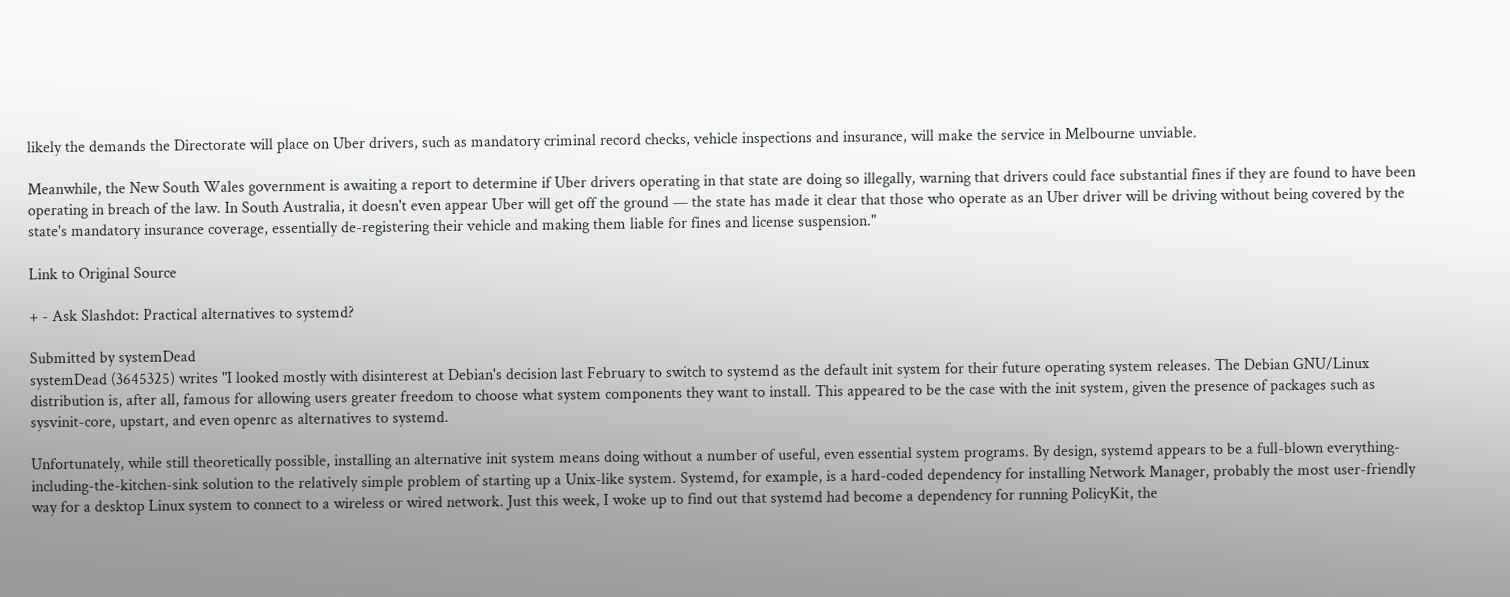likely the demands the Directorate will place on Uber drivers, such as mandatory criminal record checks, vehicle inspections and insurance, will make the service in Melbourne unviable.

Meanwhile, the New South Wales government is awaiting a report to determine if Uber drivers operating in that state are doing so illegally, warning that drivers could face substantial fines if they are found to have been operating in breach of the law. In South Australia, it doesn't even appear Uber will get off the ground — the state has made it clear that those who operate as an Uber driver will be driving without being covered by the state's mandatory insurance coverage, essentially de-registering their vehicle and making them liable for fines and license suspension."

Link to Original Source

+ - Ask Slashdot: Practical alternatives to systemd?

Submitted by systemDead
systemDead (3645325) writes "I looked mostly with disinterest at Debian's decision last February to switch to systemd as the default init system for their future operating system releases. The Debian GNU/Linux distribution is, after all, famous for allowing users greater freedom to choose what system components they want to install. This appeared to be the case with the init system, given the presence of packages such as sysvinit-core, upstart, and even openrc as alternatives to systemd.

Unfortunately, while still theoretically possible, installing an alternative init system means doing without a number of useful, even essential system programs. By design, systemd appears to be a full-blown everything-including-the-kitchen-sink solution to the relatively simple problem of starting up a Unix-like system. Systemd, for example, is a hard-coded dependency for installing Network Manager, probably the most user-friendly way for a desktop Linux system to connect to a wireless or wired network. Just this week, I woke up to find out that systemd had become a dependency for running PolicyKit, the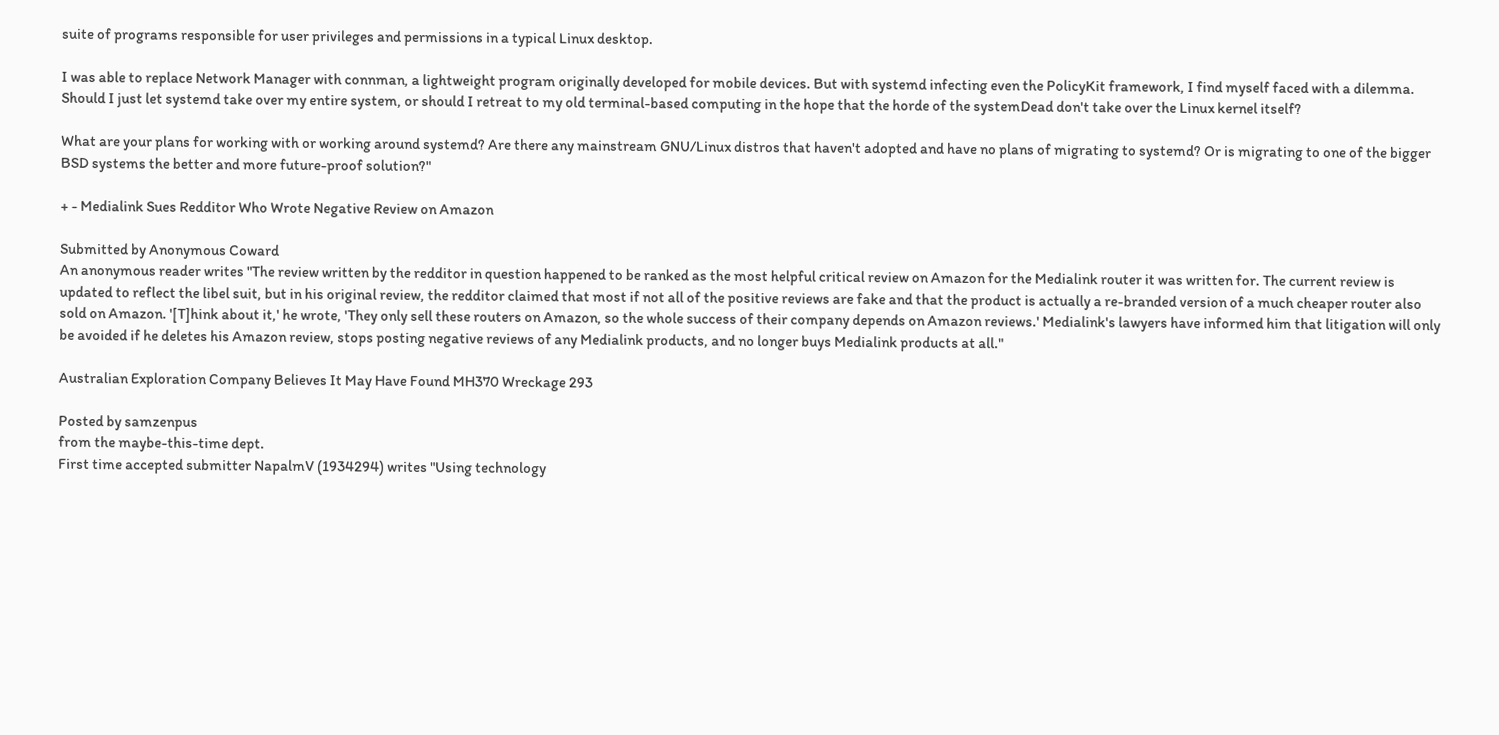suite of programs responsible for user privileges and permissions in a typical Linux desktop.

I was able to replace Network Manager with connman, a lightweight program originally developed for mobile devices. But with systemd infecting even the PolicyKit framework, I find myself faced with a dilemma. Should I just let systemd take over my entire system, or should I retreat to my old terminal-based computing in the hope that the horde of the systemDead don't take over the Linux kernel itself?

What are your plans for working with or working around systemd? Are there any mainstream GNU/Linux distros that haven't adopted and have no plans of migrating to systemd? Or is migrating to one of the bigger BSD systems the better and more future-proof solution?"

+ - Medialink Sues Redditor Who Wrote Negative Review on Amazon

Submitted by Anonymous Coward
An anonymous reader writes "The review written by the redditor in question happened to be ranked as the most helpful critical review on Amazon for the Medialink router it was written for. The current review is updated to reflect the libel suit, but in his original review, the redditor claimed that most if not all of the positive reviews are fake and that the product is actually a re-branded version of a much cheaper router also sold on Amazon. '[T]hink about it,' he wrote, 'They only sell these routers on Amazon, so the whole success of their company depends on Amazon reviews.' Medialink's lawyers have informed him that litigation will only be avoided if he deletes his Amazon review, stops posting negative reviews of any Medialink products, and no longer buys Medialink products at all."

Australian Exploration Company Believes It May Have Found MH370 Wreckage 293

Posted by samzenpus
from the maybe-this-time dept.
First time accepted submitter NapalmV (1934294) writes "Using technology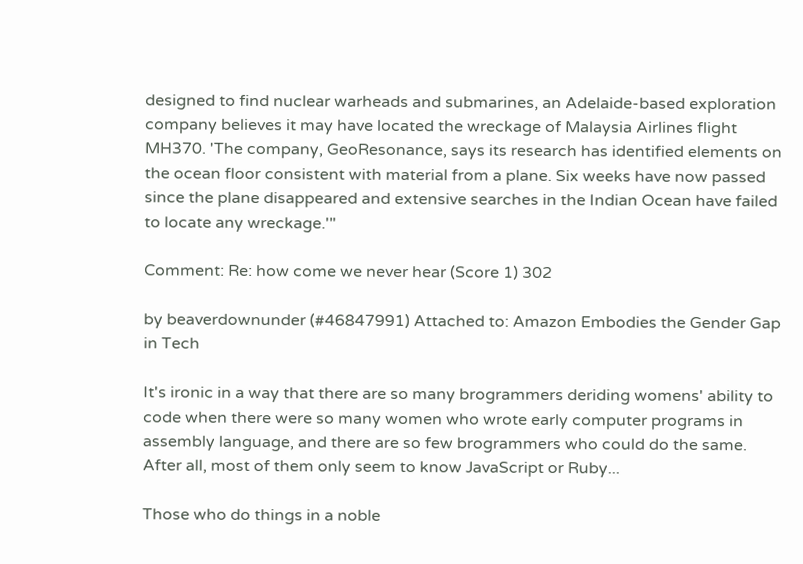designed to find nuclear warheads and submarines, an Adelaide-based exploration company believes it may have located the wreckage of Malaysia Airlines flight MH370. 'The company, GeoResonance, says its research has identified elements on the ocean floor consistent with material from a plane. Six weeks have now passed since the plane disappeared and extensive searches in the Indian Ocean have failed to locate any wreckage.'"

Comment: Re: how come we never hear (Score 1) 302

by beaverdownunder (#46847991) Attached to: Amazon Embodies the Gender Gap in Tech

It's ironic in a way that there are so many brogrammers deriding womens' ability to code when there were so many women who wrote early computer programs in assembly language, and there are so few brogrammers who could do the same. After all, most of them only seem to know JavaScript or Ruby...

Those who do things in a noble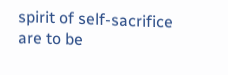spirit of self-sacrifice are to be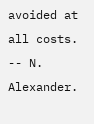avoided at all costs. -- N. Alexander.